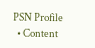PSN Profile
  • Content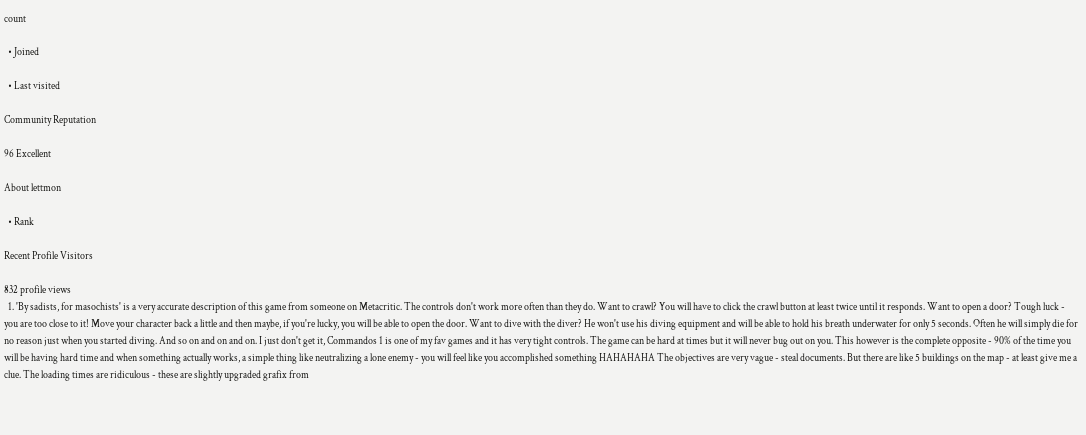count

  • Joined

  • Last visited

Community Reputation

96 Excellent

About lettmon

  • Rank

Recent Profile Visitors

832 profile views
  1. 'By sadists, for masochists' is a very accurate description of this game from someone on Metacritic. The controls don't work more often than they do. Want to crawl? You will have to click the crawl button at least twice until it responds. Want to open a door? Tough luck - you are too close to it! Move your character back a little and then maybe, if you're lucky, you will be able to open the door. Want to dive with the diver? He won't use his diving equipment and will be able to hold his breath underwater for only 5 seconds. Often he will simply die for no reason just when you started diving. And so on and on and on. I just don't get it, Commandos 1 is one of my fav games and it has very tight controls. The game can be hard at times but it will never bug out on you. This however is the complete opposite - 90% of the time you will be having hard time and when something actually works, a simple thing like neutralizing a lone enemy - you will feel like you accomplished something HAHAHAHA The objectives are very vague - steal documents. But there are like 5 buildings on the map - at least give me a clue. The loading times are ridiculous - these are slightly upgraded grafix from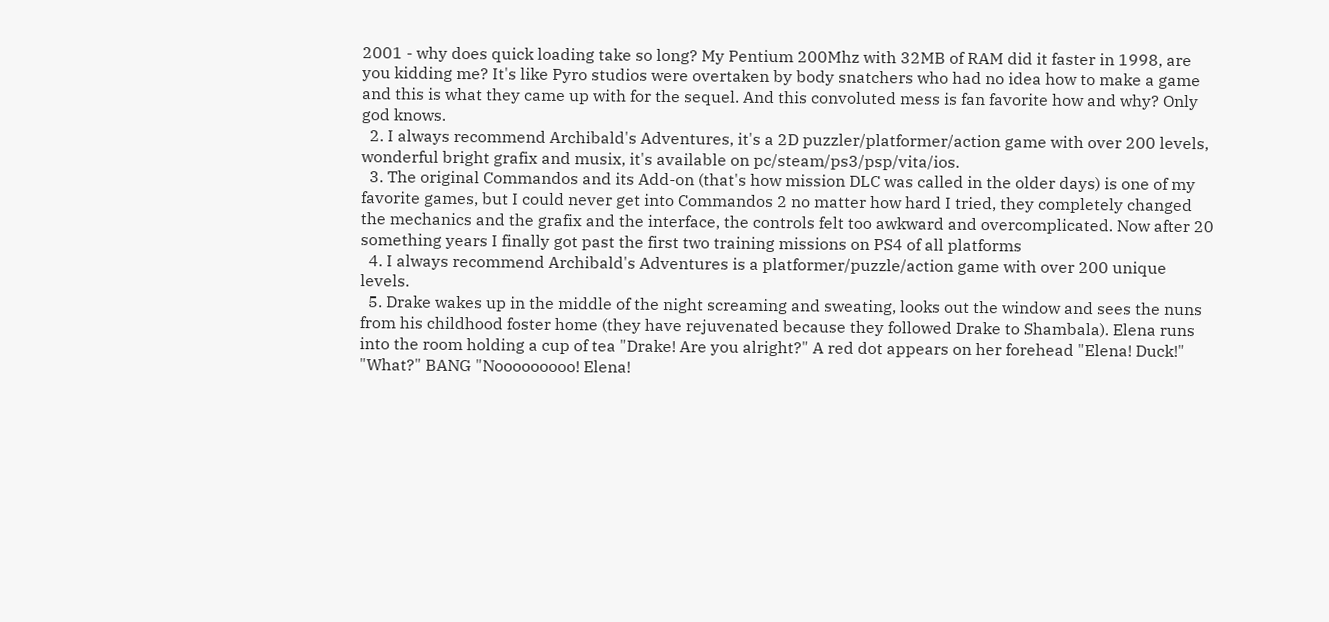2001 - why does quick loading take so long? My Pentium 200Mhz with 32MB of RAM did it faster in 1998, are you kidding me? It's like Pyro studios were overtaken by body snatchers who had no idea how to make a game and this is what they came up with for the sequel. And this convoluted mess is fan favorite how and why? Only god knows.
  2. I always recommend Archibald's Adventures, it's a 2D puzzler/platformer/action game with over 200 levels, wonderful bright grafix and musix, it's available on pc/steam/ps3/psp/vita/ios.
  3. The original Commandos and its Add-on (that's how mission DLC was called in the older days) is one of my favorite games, but I could never get into Commandos 2 no matter how hard I tried, they completely changed the mechanics and the grafix and the interface, the controls felt too awkward and overcomplicated. Now after 20 something years I finally got past the first two training missions on PS4 of all platforms
  4. I always recommend Archibald's Adventures is a platformer/puzzle/action game with over 200 unique levels.
  5. Drake wakes up in the middle of the night screaming and sweating, looks out the window and sees the nuns from his childhood foster home (they have rejuvenated because they followed Drake to Shambala). Elena runs into the room holding a cup of tea "Drake! Are you alright?" A red dot appears on her forehead "Elena! Duck!" "What?" BANG "Nooooooooo! Elena!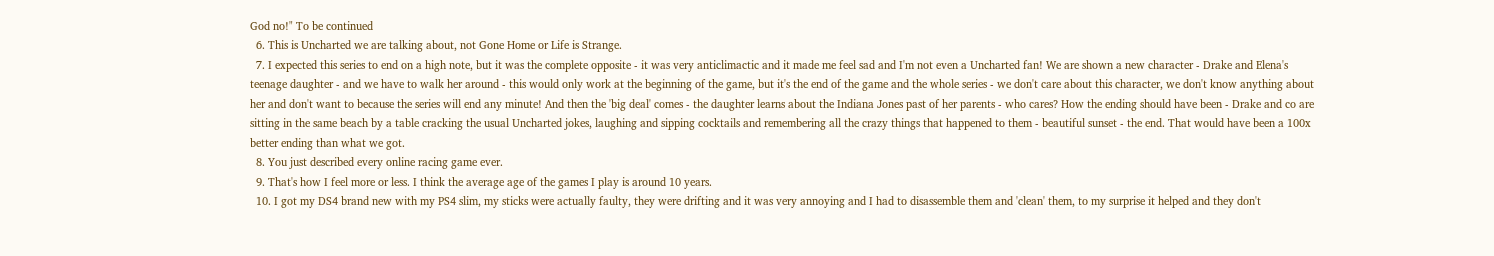God no!" To be continued
  6. This is Uncharted we are talking about, not Gone Home or Life is Strange.
  7. I expected this series to end on a high note, but it was the complete opposite - it was very anticlimactic and it made me feel sad and I'm not even a Uncharted fan! We are shown a new character - Drake and Elena's teenage daughter - and we have to walk her around - this would only work at the beginning of the game, but it's the end of the game and the whole series - we don't care about this character, we don't know anything about her and don't want to because the series will end any minute! And then the 'big deal' comes - the daughter learns about the Indiana Jones past of her parents - who cares? How the ending should have been - Drake and co are sitting in the same beach by a table cracking the usual Uncharted jokes, laughing and sipping cocktails and remembering all the crazy things that happened to them - beautiful sunset - the end. That would have been a 100x better ending than what we got.
  8. You just described every online racing game ever.
  9. That's how I feel more or less. I think the average age of the games I play is around 10 years.
  10. I got my DS4 brand new with my PS4 slim, my sticks were actually faulty, they were drifting and it was very annoying and I had to disassemble them and 'clean' them, to my surprise it helped and they don't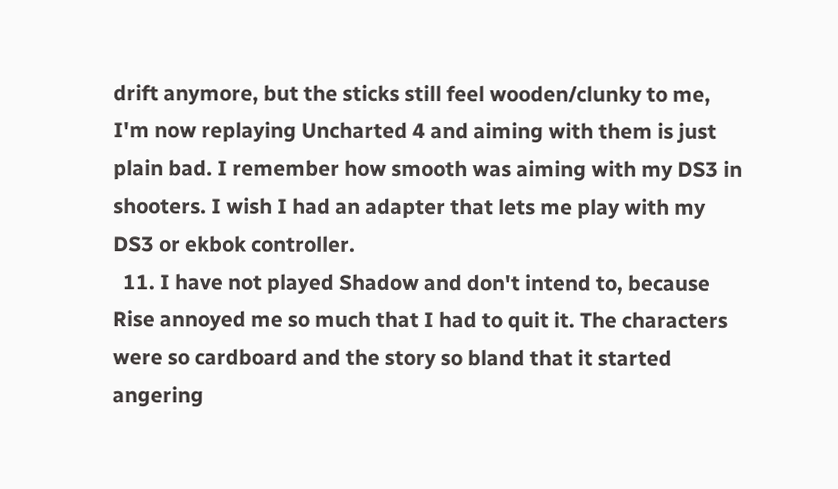drift anymore, but the sticks still feel wooden/clunky to me, I'm now replaying Uncharted 4 and aiming with them is just plain bad. I remember how smooth was aiming with my DS3 in shooters. I wish I had an adapter that lets me play with my DS3 or ekbok controller.
  11. I have not played Shadow and don't intend to, because Rise annoyed me so much that I had to quit it. The characters were so cardboard and the story so bland that it started angering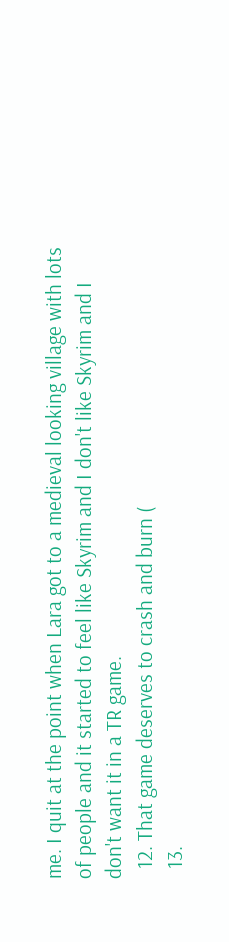me. I quit at the point when Lara got to a medieval looking village with lots of people and it started to feel like Skyrim and I don't like Skyrim and I don't want it in a TR game.
  12. That game deserves to crash and burn (
  13.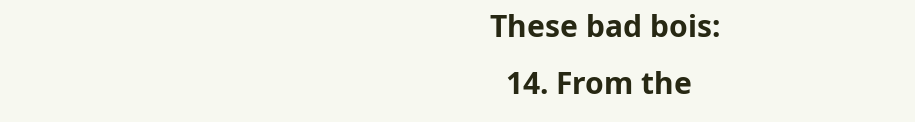These bad bois:
  14. From the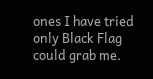ones I have tried only Black Flag could grab me.